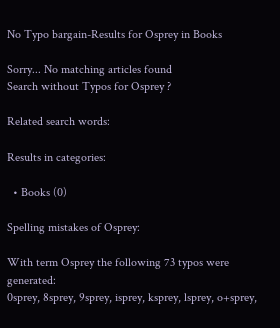No Typo bargain-Results for Osprey in Books

Sorry... No matching articles found
Search without Typos for Osprey ?

Related search words:

Results in categories:

  • Books (0)

Spelling mistakes of Osprey:

With term Osprey the following 73 typos were generated:
0sprey, 8sprey, 9sprey, isprey, ksprey, lsprey, o+sprey,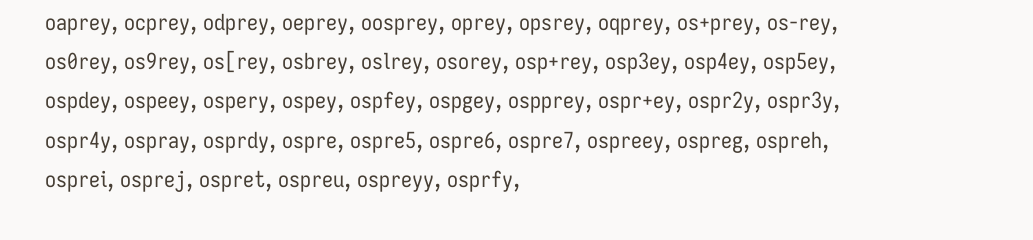oaprey, ocprey, odprey, oeprey, oosprey, oprey, opsrey, oqprey, os+prey, os-rey, os0rey, os9rey, os[rey, osbrey, oslrey, osorey, osp+rey, osp3ey, osp4ey, osp5ey, ospdey, ospeey, ospery, ospey, ospfey, ospgey, ospprey, ospr+ey, ospr2y, ospr3y, ospr4y, ospray, osprdy, ospre, ospre5, ospre6, ospre7, ospreey, ospreg, ospreh, osprei, osprej, ospret, ospreu, ospreyy, osprfy,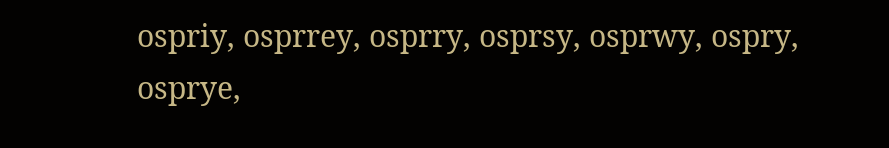ospriy, osprrey, osprry, osprsy, osprwy, ospry, osprye,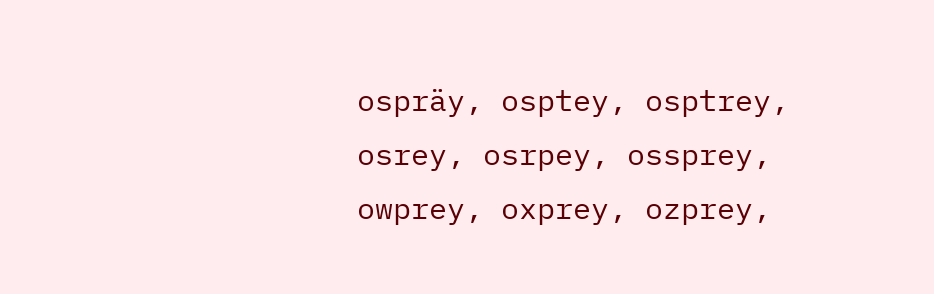ospräy, osptey, osptrey, osrey, osrpey, ossprey, owprey, oxprey, ozprey,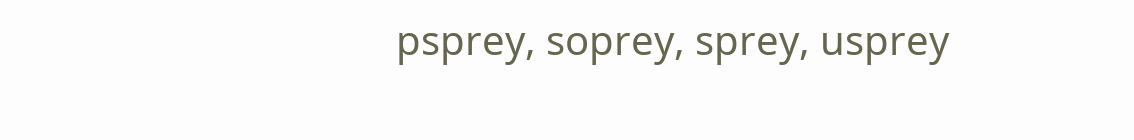psprey, soprey, sprey, usprey